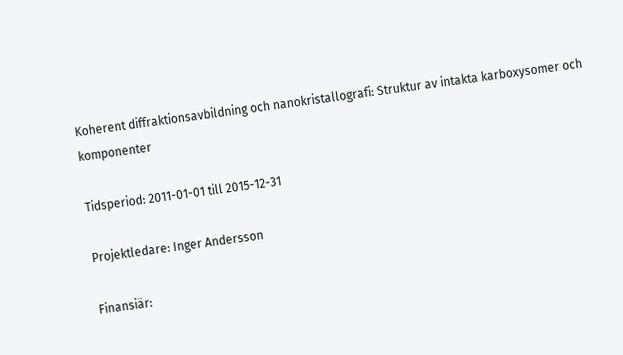Koherent diffraktionsavbildning och nanokristallografi: Struktur av intakta karboxysomer och komponenter

Tidsperiod: 2011-01-01 till 2015-12-31

Projektledare: Inger Andersson

Finansiär: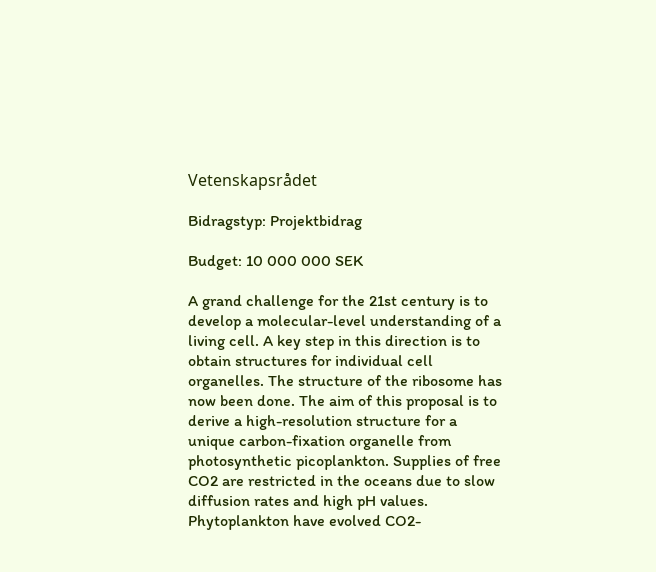Vetenskapsrådet

Bidragstyp: Projektbidrag

Budget: 10 000 000 SEK

A grand challenge for the 21st century is to develop a molecular-level understanding of a living cell. A key step in this direction is to obtain structures for individual cell organelles. The structure of the ribosome has now been done. The aim of this proposal is to derive a high-resolution structure for a unique carbon-fixation organelle from photosynthetic picoplankton. Supplies of free CO2 are restricted in the oceans due to slow diffusion rates and high pH values. Phytoplankton have evolved CO2-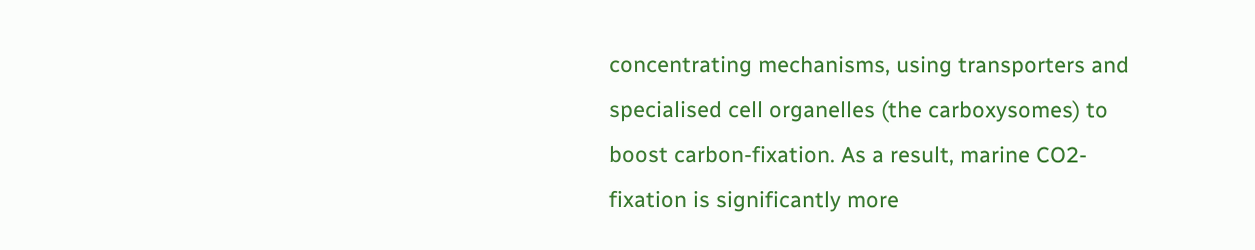concentrating mechanisms, using transporters and specialised cell organelles (the carboxysomes) to boost carbon-fixation. As a result, marine CO2-fixation is significantly more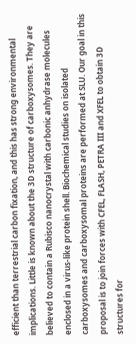efficient than terrestrial carbon fixation, and this has strong environmental implications. Little is known about the 3D structure of carboxysomes. They are believed to contain a Rubisco nanocrystal with carbonic anhydrase molecules enclosed in a virus-like protein shell. Biochemical studies on isolated carboxysomes and carboxysomal proteins are performed at SLU. Our goal in this proposal is to join forces with CFEL, FLASH, PETRA III and XFEL to obtain 3D structures for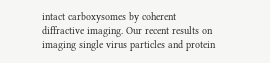intact carboxysomes by coherent diffractive imaging. Our recent results on imaging single virus particles and protein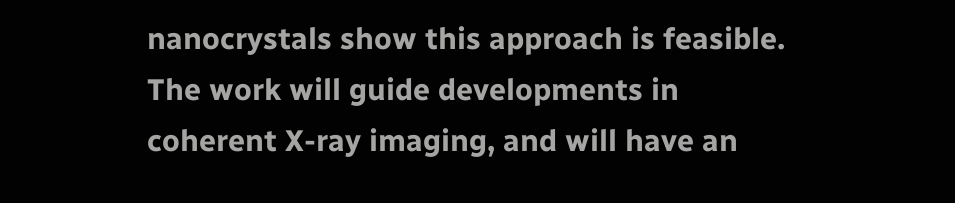nanocrystals show this approach is feasible. The work will guide developments in coherent X-ray imaging, and will have an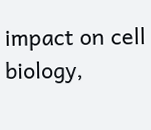impact on cell biology,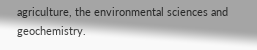agriculture, the environmental sciences and geochemistry.